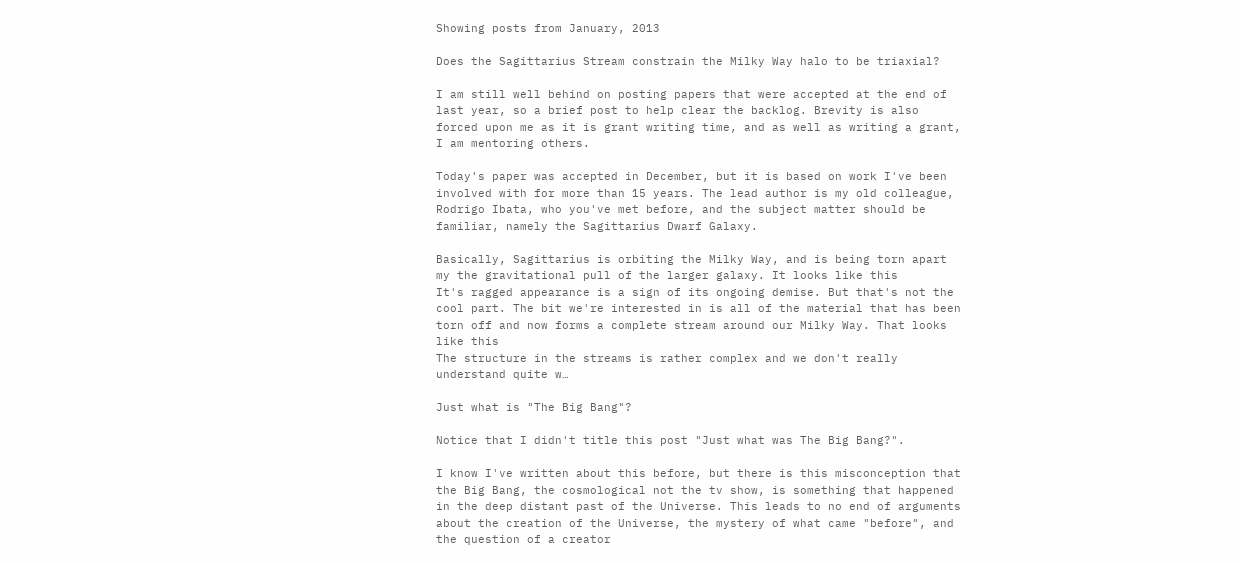Showing posts from January, 2013

Does the Sagittarius Stream constrain the Milky Way halo to be triaxial?

I am still well behind on posting papers that were accepted at the end of last year, so a brief post to help clear the backlog. Brevity is also forced upon me as it is grant writing time, and as well as writing a grant, I am mentoring others.

Today's paper was accepted in December, but it is based on work I've been involved with for more than 15 years. The lead author is my old colleague, Rodrigo Ibata, who you've met before, and the subject matter should be familiar, namely the Sagittarius Dwarf Galaxy.

Basically, Sagittarius is orbiting the Milky Way, and is being torn apart my the gravitational pull of the larger galaxy. It looks like this
It's ragged appearance is a sign of its ongoing demise. But that's not the cool part. The bit we're interested in is all of the material that has been torn off and now forms a complete stream around our Milky Way. That looks like this
The structure in the streams is rather complex and we don't really understand quite w…

Just what is "The Big Bang"?

Notice that I didn't title this post "Just what was The Big Bang?".

I know I've written about this before, but there is this misconception that the Big Bang, the cosmological not the tv show, is something that happened in the deep distant past of the Universe. This leads to no end of arguments about the creation of the Universe, the mystery of what came "before", and the question of a creator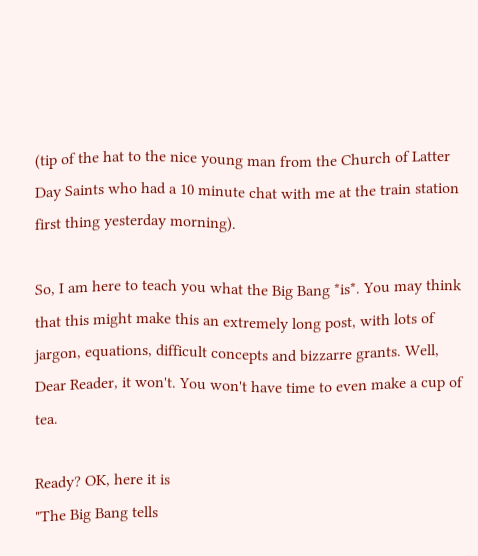(tip of the hat to the nice young man from the Church of Latter Day Saints who had a 10 minute chat with me at the train station first thing yesterday morning).

So, I am here to teach you what the Big Bang *is*. You may think that this might make this an extremely long post, with lots of jargon, equations, difficult concepts and bizzarre grants. Well, Dear Reader, it won't. You won't have time to even make a cup of tea.

Ready? OK, here it is
"The Big Bang tells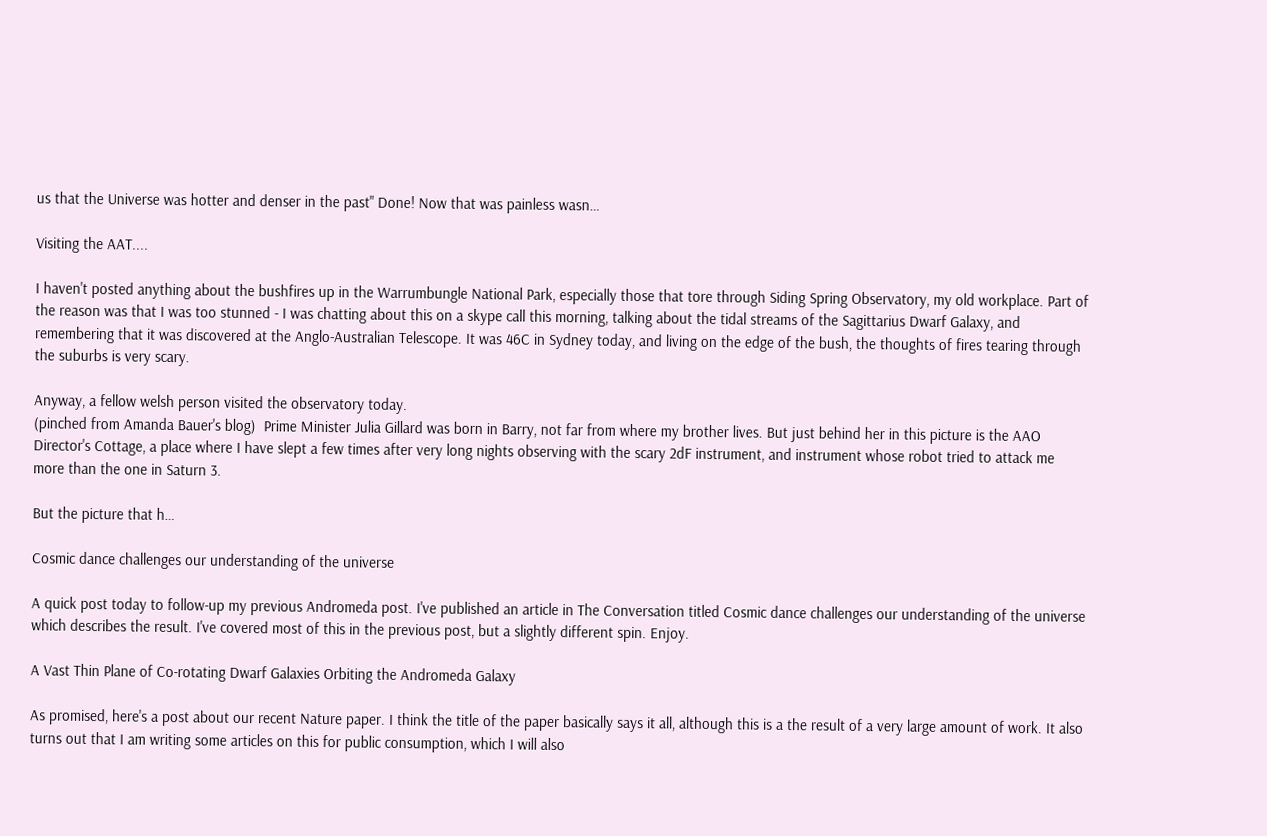us that the Universe was hotter and denser in the past" Done! Now that was painless wasn…

Visiting the AAT....

I haven't posted anything about the bushfires up in the Warrumbungle National Park, especially those that tore through Siding Spring Observatory, my old workplace. Part of the reason was that I was too stunned - I was chatting about this on a skype call this morning, talking about the tidal streams of the Sagittarius Dwarf Galaxy, and remembering that it was discovered at the Anglo-Australian Telescope. It was 46C in Sydney today, and living on the edge of the bush, the thoughts of fires tearing through the suburbs is very scary.

Anyway, a fellow welsh person visited the observatory today.
(pinched from Amanda Bauer's blog)  Prime Minister Julia Gillard was born in Barry, not far from where my brother lives. But just behind her in this picture is the AAO Director's Cottage, a place where I have slept a few times after very long nights observing with the scary 2dF instrument, and instrument whose robot tried to attack me more than the one in Saturn 3.

But the picture that h…

Cosmic dance challenges our understanding of the universe

A quick post today to follow-up my previous Andromeda post. I've published an article in The Conversation titled Cosmic dance challenges our understanding of the universe which describes the result. I've covered most of this in the previous post, but a slightly different spin. Enjoy.

A Vast Thin Plane of Co-rotating Dwarf Galaxies Orbiting the Andromeda Galaxy

As promised, here's a post about our recent Nature paper. I think the title of the paper basically says it all, although this is a the result of a very large amount of work. It also turns out that I am writing some articles on this for public consumption, which I will also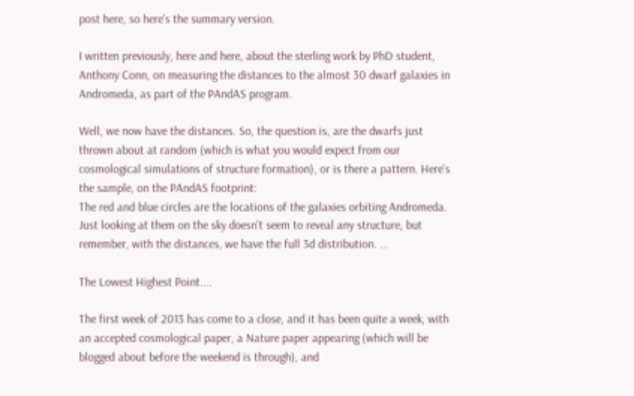post here, so here's the summary version.

I written previously, here and here, about the sterling work by PhD student, Anthony Conn, on measuring the distances to the almost 30 dwarf galaxies in Andromeda, as part of the PAndAS program.

Well, we now have the distances. So, the question is, are the dwarfs just thrown about at random (which is what you would expect from our cosmological simulations of structure formation), or is there a pattern. Here's the sample, on the PAndAS footprint:
The red and blue circles are the locations of the galaxies orbiting Andromeda. Just looking at them on the sky doesn't seem to reveal any structure, but remember, with the distances, we have the full 3d distribution. …

The Lowest Highest Point....

The first week of 2013 has come to a close, and it has been quite a week, with an accepted cosmological paper, a Nature paper appearing (which will be blogged about before the weekend is through), and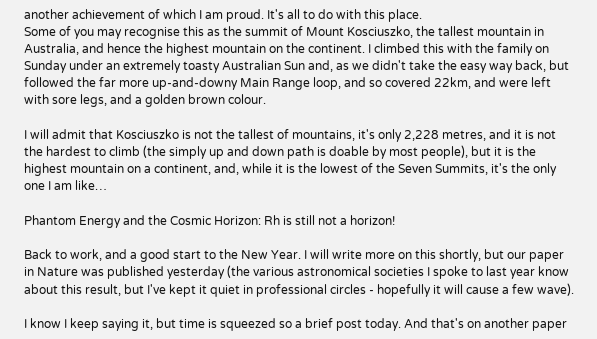another achievement of which I am proud. It's all to do with this place.
Some of you may recognise this as the summit of Mount Kosciuszko, the tallest mountain in Australia, and hence the highest mountain on the continent. I climbed this with the family on Sunday under an extremely toasty Australian Sun and, as we didn't take the easy way back, but followed the far more up-and-downy Main Range loop, and so covered 22km, and were left with sore legs, and a golden brown colour.

I will admit that Kosciuszko is not the tallest of mountains, it's only 2,228 metres, and it is not the hardest to climb (the simply up and down path is doable by most people), but it is the highest mountain on a continent, and, while it is the lowest of the Seven Summits, it's the only one I am like…

Phantom Energy and the Cosmic Horizon: Rh is still not a horizon!

Back to work, and a good start to the New Year. I will write more on this shortly, but our paper in Nature was published yesterday (the various astronomical societies I spoke to last year know about this result, but I've kept it quiet in professional circles - hopefully it will cause a few wave).

I know I keep saying it, but time is squeezed so a brief post today. And that's on another paper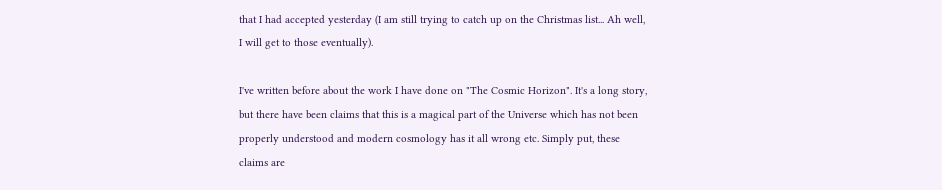that I had accepted yesterday (I am still trying to catch up on the Christmas list... Ah well, I will get to those eventually).

I've written before about the work I have done on "The Cosmic Horizon". It's a long story, but there have been claims that this is a magical part of the Universe which has not been properly understood and modern cosmology has it all wrong etc. Simply put, these claims are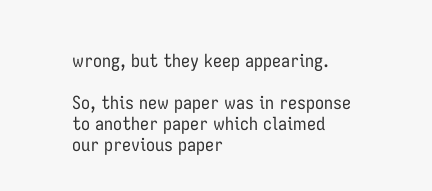wrong, but they keep appearing.

So, this new paper was in response to another paper which claimed our previous paper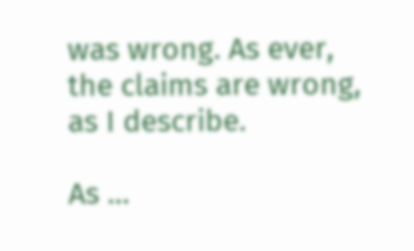was wrong. As ever, the claims are wrong, as I describe.

As …